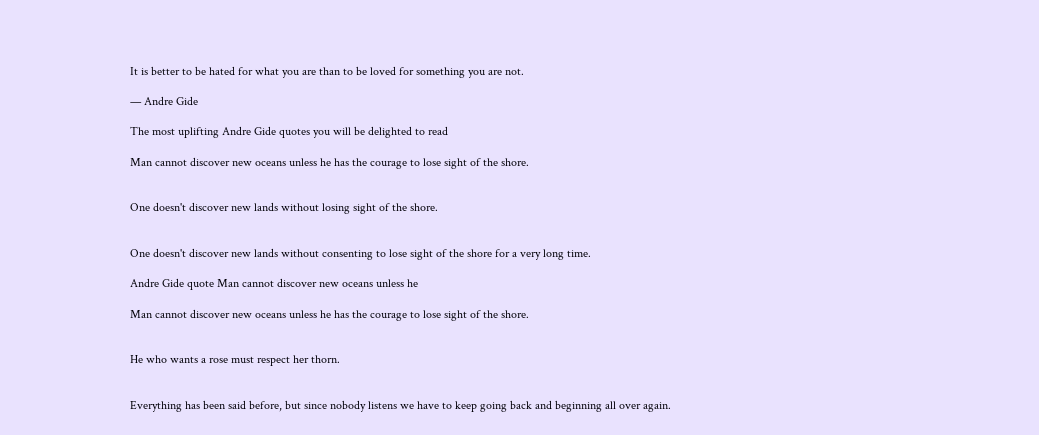It is better to be hated for what you are than to be loved for something you are not.

— Andre Gide

The most uplifting Andre Gide quotes you will be delighted to read

Man cannot discover new oceans unless he has the courage to lose sight of the shore.


One doesn't discover new lands without losing sight of the shore.


One doesn't discover new lands without consenting to lose sight of the shore for a very long time.

Andre Gide quote Man cannot discover new oceans unless he

Man cannot discover new oceans unless he has the courage to lose sight of the shore.


He who wants a rose must respect her thorn.


Everything has been said before, but since nobody listens we have to keep going back and beginning all over again.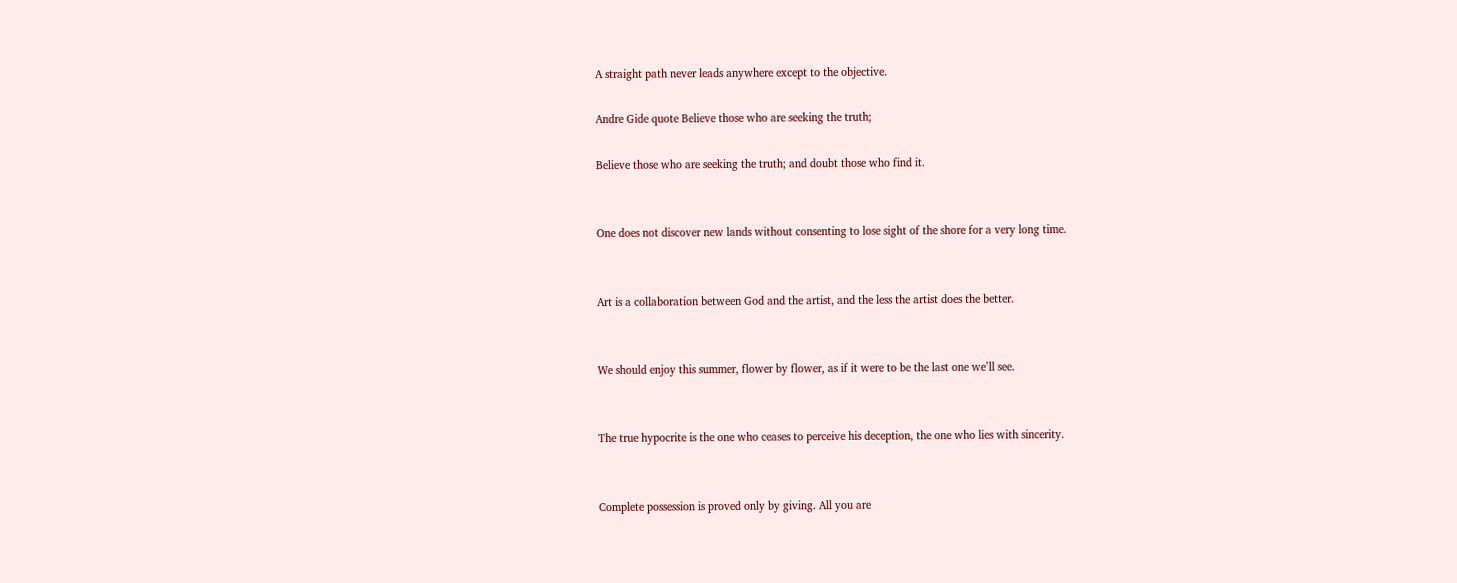A straight path never leads anywhere except to the objective.

Andre Gide quote Believe those who are seeking the truth;

Believe those who are seeking the truth; and doubt those who find it.


One does not discover new lands without consenting to lose sight of the shore for a very long time.


Art is a collaboration between God and the artist, and the less the artist does the better.


We should enjoy this summer, flower by flower, as if it were to be the last one we’ll see.


The true hypocrite is the one who ceases to perceive his deception, the one who lies with sincerity.


Complete possession is proved only by giving. All you are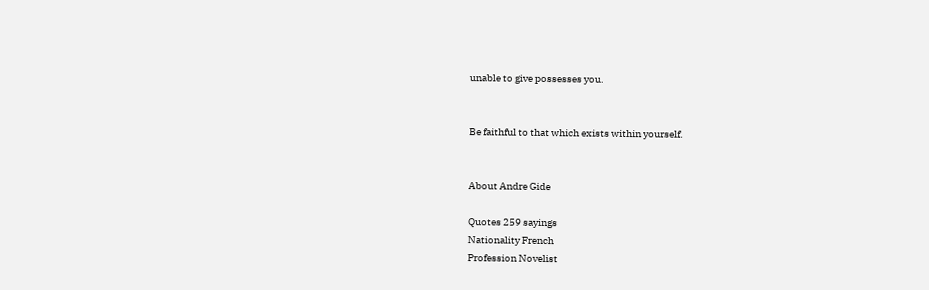unable to give possesses you.


Be faithful to that which exists within yourself.


About Andre Gide

Quotes 259 sayings
Nationality French
Profession Novelist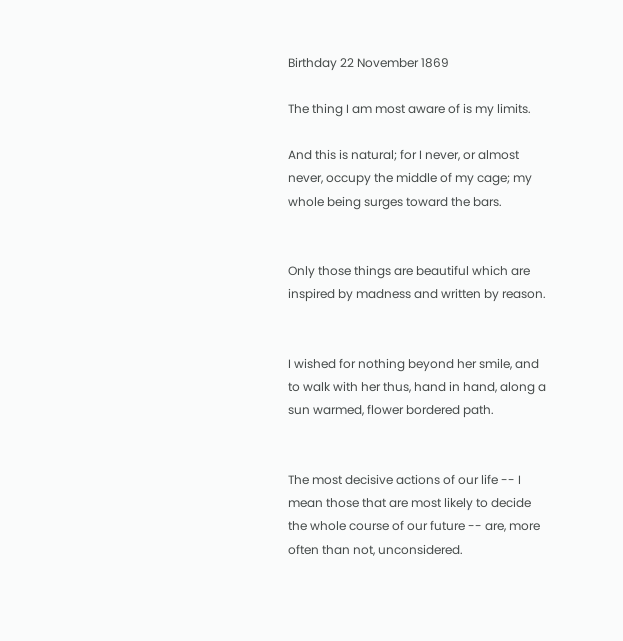Birthday 22 November 1869

The thing I am most aware of is my limits.

And this is natural; for I never, or almost never, occupy the middle of my cage; my whole being surges toward the bars.


Only those things are beautiful which are inspired by madness and written by reason.


I wished for nothing beyond her smile, and to walk with her thus, hand in hand, along a sun warmed, flower bordered path.


The most decisive actions of our life -- I mean those that are most likely to decide the whole course of our future -- are, more often than not, unconsidered.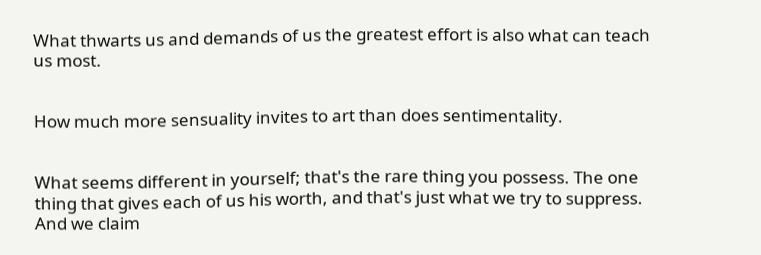What thwarts us and demands of us the greatest effort is also what can teach us most.


How much more sensuality invites to art than does sentimentality.


What seems different in yourself; that's the rare thing you possess. The one thing that gives each of us his worth, and that's just what we try to suppress. And we claim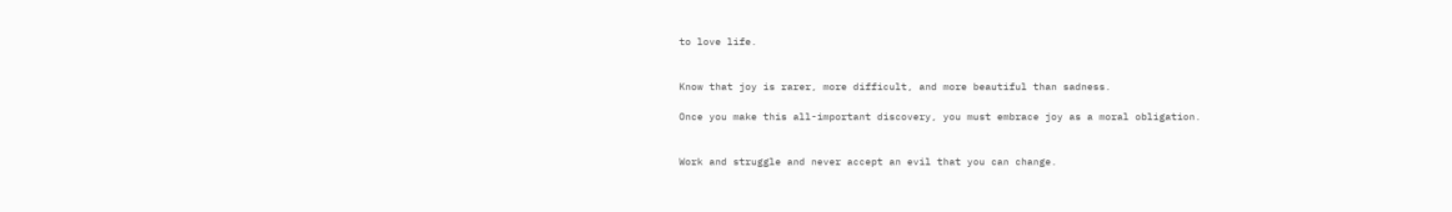to love life.


Know that joy is rarer, more difficult, and more beautiful than sadness.

Once you make this all-important discovery, you must embrace joy as a moral obligation.


Work and struggle and never accept an evil that you can change.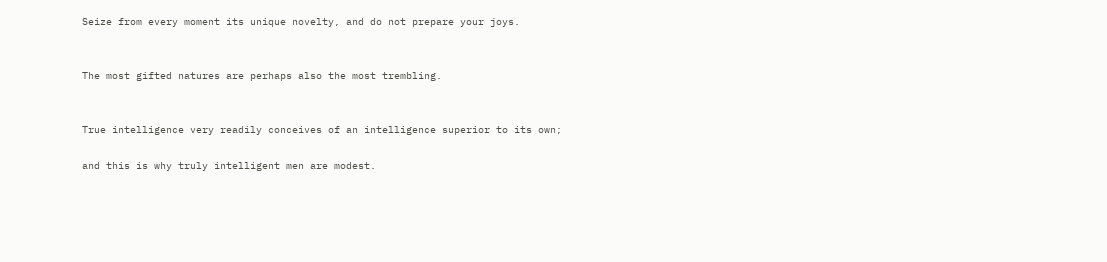Seize from every moment its unique novelty, and do not prepare your joys.


The most gifted natures are perhaps also the most trembling.


True intelligence very readily conceives of an intelligence superior to its own;

and this is why truly intelligent men are modest.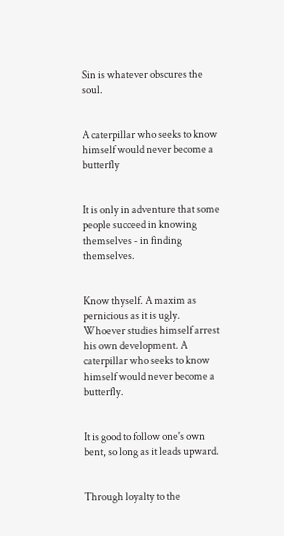Sin is whatever obscures the soul.


A caterpillar who seeks to know himself would never become a butterfly


It is only in adventure that some people succeed in knowing themselves - in finding themselves.


Know thyself. A maxim as pernicious as it is ugly. Whoever studies himself arrest his own development. A caterpillar who seeks to know himself would never become a butterfly.


It is good to follow one's own bent, so long as it leads upward.


Through loyalty to the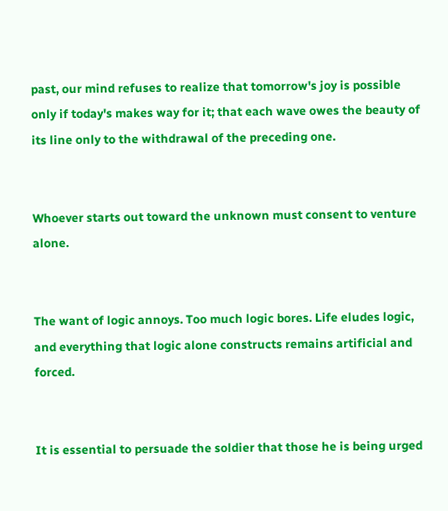past, our mind refuses to realize that tomorrow's joy is possible only if today's makes way for it; that each wave owes the beauty of its line only to the withdrawal of the preceding one.


Whoever starts out toward the unknown must consent to venture alone.


The want of logic annoys. Too much logic bores. Life eludes logic, and everything that logic alone constructs remains artificial and forced.


It is essential to persuade the soldier that those he is being urged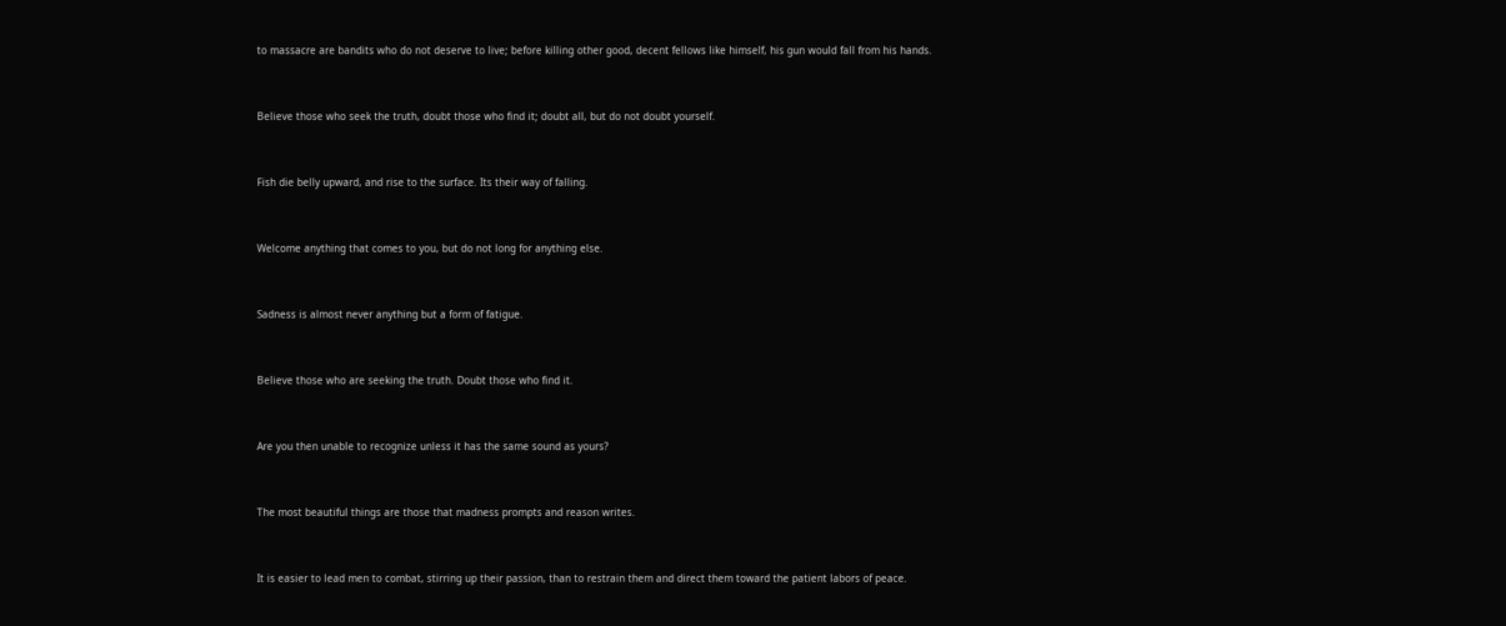to massacre are bandits who do not deserve to live; before killing other good, decent fellows like himself, his gun would fall from his hands.


Believe those who seek the truth, doubt those who find it; doubt all, but do not doubt yourself.


Fish die belly upward, and rise to the surface. Its their way of falling.


Welcome anything that comes to you, but do not long for anything else.


Sadness is almost never anything but a form of fatigue.


Believe those who are seeking the truth. Doubt those who find it.


Are you then unable to recognize unless it has the same sound as yours?


The most beautiful things are those that madness prompts and reason writes.


It is easier to lead men to combat, stirring up their passion, than to restrain them and direct them toward the patient labors of peace.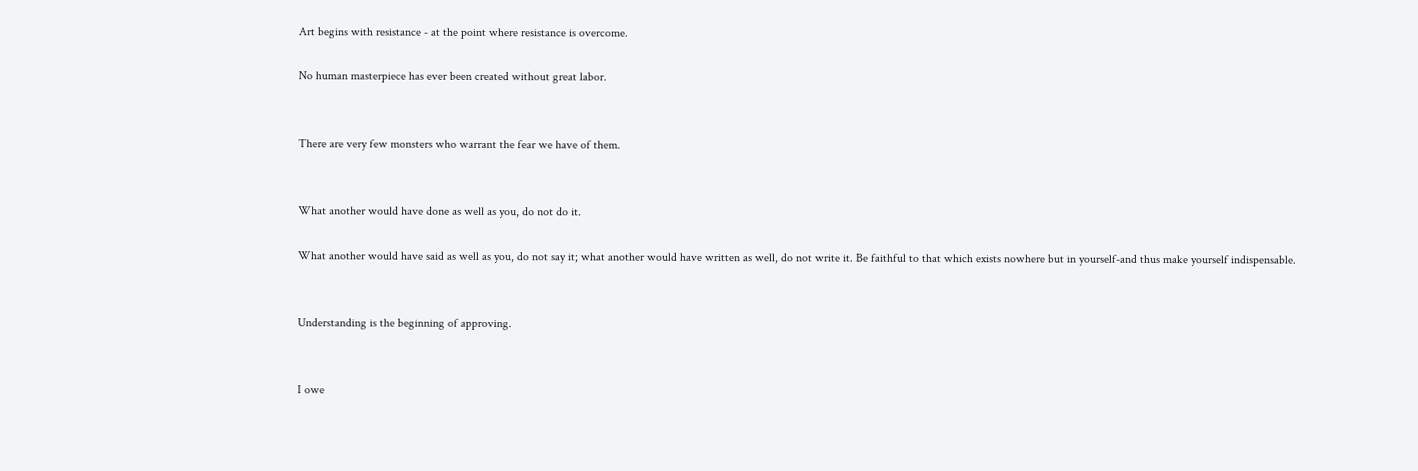Art begins with resistance - at the point where resistance is overcome.

No human masterpiece has ever been created without great labor.


There are very few monsters who warrant the fear we have of them.


What another would have done as well as you, do not do it.

What another would have said as well as you, do not say it; what another would have written as well, do not write it. Be faithful to that which exists nowhere but in yourself-and thus make yourself indispensable.


Understanding is the beginning of approving.


I owe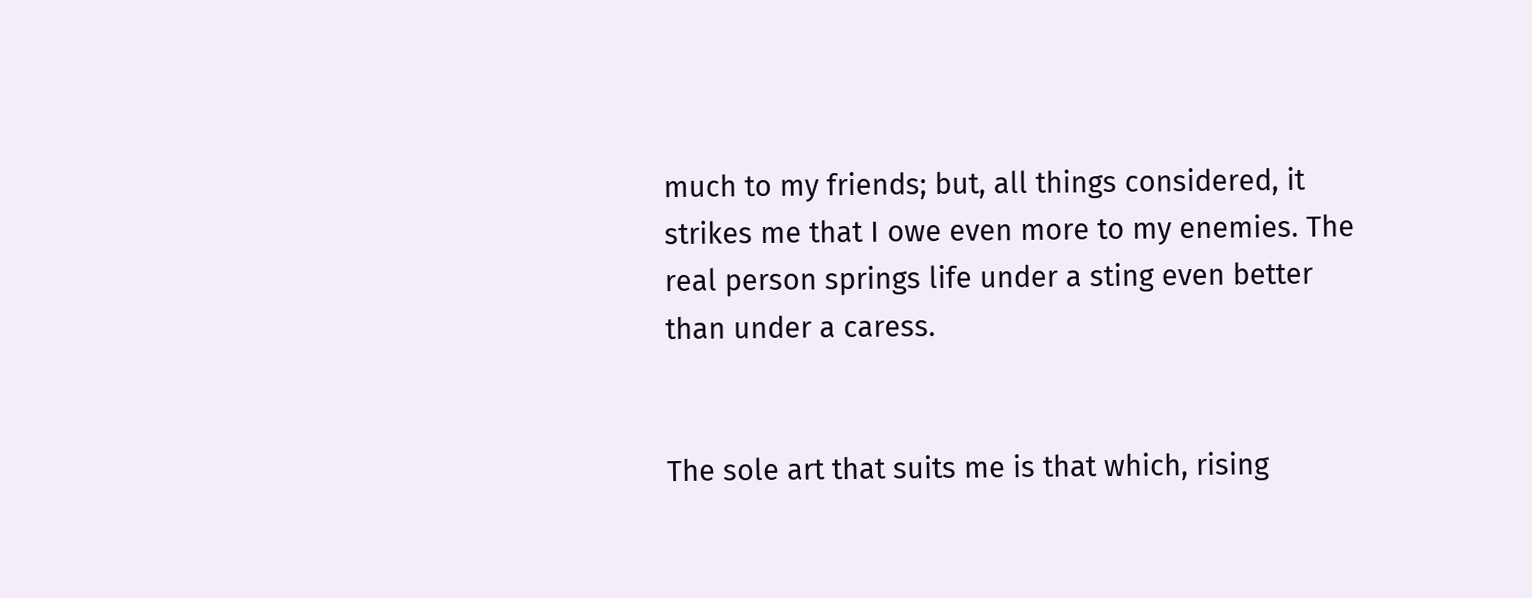much to my friends; but, all things considered, it strikes me that I owe even more to my enemies. The real person springs life under a sting even better than under a caress.


The sole art that suits me is that which, rising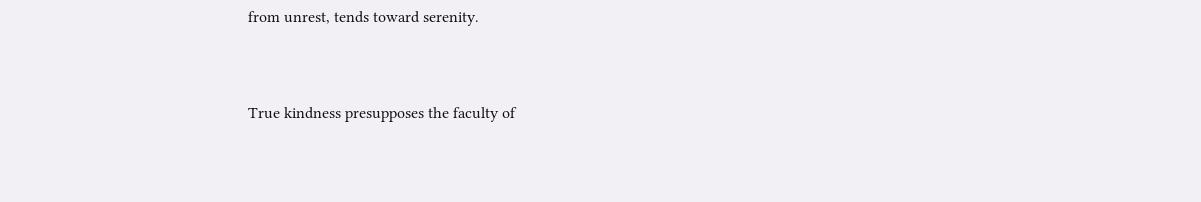from unrest, tends toward serenity.


True kindness presupposes the faculty of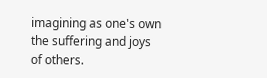imagining as one's own the suffering and joys of others.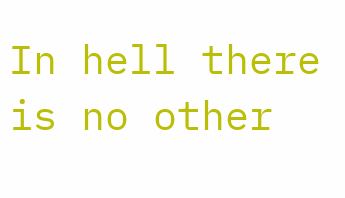In hell there is no other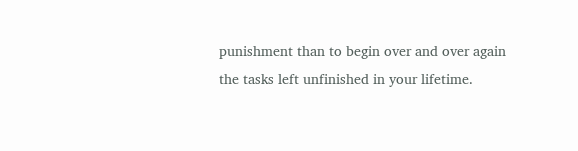punishment than to begin over and over again the tasks left unfinished in your lifetime.